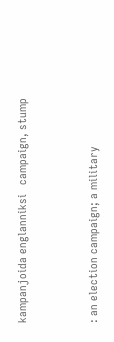kampanjoida englanniksi   campaign, stump


: an election campaign; a military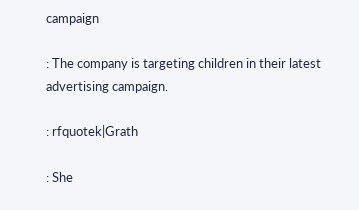campaign

: The company is targeting children in their latest advertising campaign.

: rfquotek|Grath

: She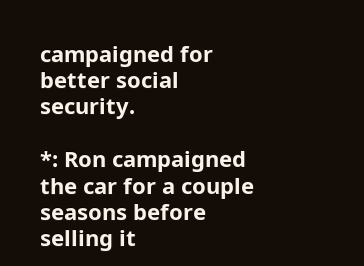campaigned for better social security.

*: Ron campaigned the car for a couple seasons before selling it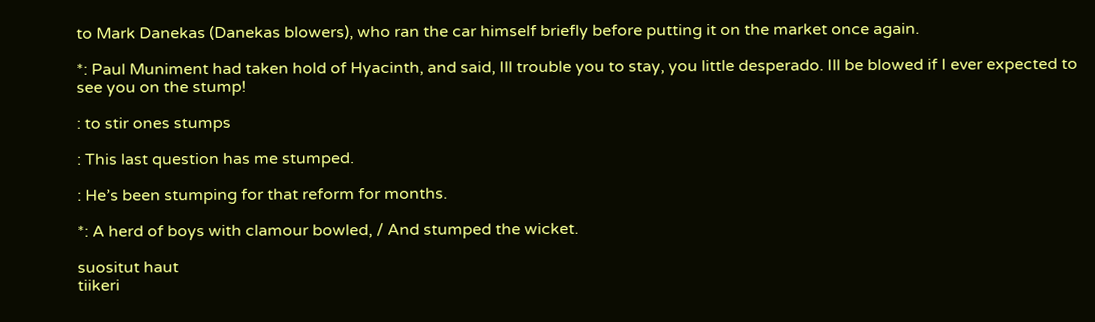to Mark Danekas (Danekas blowers), who ran the car himself briefly before putting it on the market once again.

*: Paul Muniment had taken hold of Hyacinth, and said, Ill trouble you to stay, you little desperado. Ill be blowed if I ever expected to see you on the stump!

: to stir ones stumps

: This last question has me stumped.

: He’s been stumping for that reform for months.

*: A herd of boys with clamour bowled, / And stumped the wicket.

suositut haut
tiikeri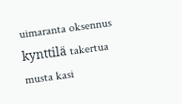uimaranta oksennus kynttilä takertua musta kasi